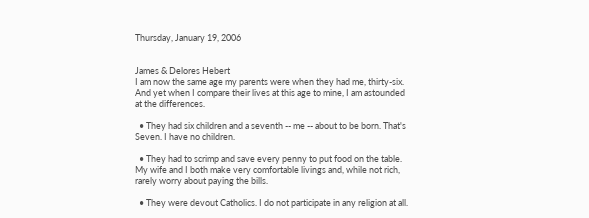Thursday, January 19, 2006


James & Delores Hebert
I am now the same age my parents were when they had me, thirty-six. And yet when I compare their lives at this age to mine, I am astounded at the differences.

  • They had six children and a seventh -- me -- about to be born. That's Seven. I have no children.

  • They had to scrimp and save every penny to put food on the table. My wife and I both make very comfortable livings and, while not rich, rarely worry about paying the bills.

  • They were devout Catholics. I do not participate in any religion at all.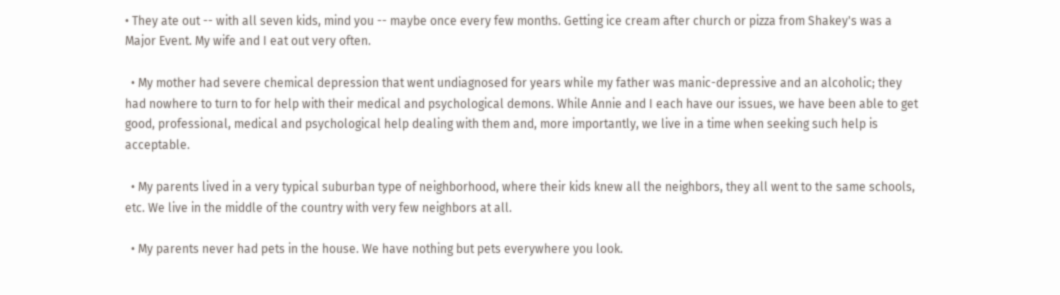• They ate out -- with all seven kids, mind you -- maybe once every few months. Getting ice cream after church or pizza from Shakey's was a Major Event. My wife and I eat out very often.

  • My mother had severe chemical depression that went undiagnosed for years while my father was manic-depressive and an alcoholic; they had nowhere to turn to for help with their medical and psychological demons. While Annie and I each have our issues, we have been able to get good, professional, medical and psychological help dealing with them and, more importantly, we live in a time when seeking such help is acceptable.

  • My parents lived in a very typical suburban type of neighborhood, where their kids knew all the neighbors, they all went to the same schools, etc. We live in the middle of the country with very few neighbors at all.

  • My parents never had pets in the house. We have nothing but pets everywhere you look.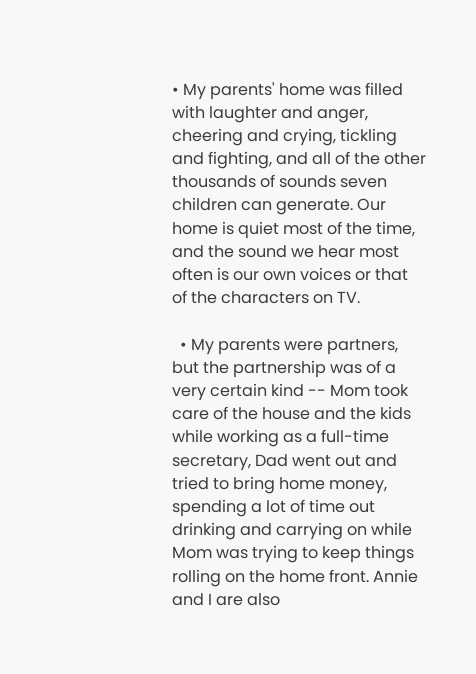• My parents' home was filled with laughter and anger, cheering and crying, tickling and fighting, and all of the other thousands of sounds seven children can generate. Our home is quiet most of the time, and the sound we hear most often is our own voices or that of the characters on TV.

  • My parents were partners, but the partnership was of a very certain kind -- Mom took care of the house and the kids while working as a full-time secretary, Dad went out and tried to bring home money, spending a lot of time out drinking and carrying on while Mom was trying to keep things rolling on the home front. Annie and I are also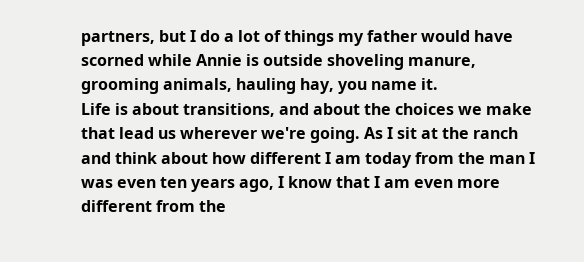partners, but I do a lot of things my father would have scorned while Annie is outside shoveling manure, grooming animals, hauling hay, you name it.
Life is about transitions, and about the choices we make that lead us wherever we're going. As I sit at the ranch and think about how different I am today from the man I was even ten years ago, I know that I am even more different from the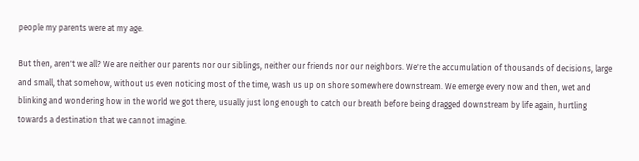people my parents were at my age.

But then, aren't we all? We are neither our parents nor our siblings, neither our friends nor our neighbors. We're the accumulation of thousands of decisions, large and small, that somehow, without us even noticing most of the time, wash us up on shore somewhere downstream. We emerge every now and then, wet and blinking and wondering how in the world we got there, usually just long enough to catch our breath before being dragged downstream by life again, hurtling towards a destination that we cannot imagine.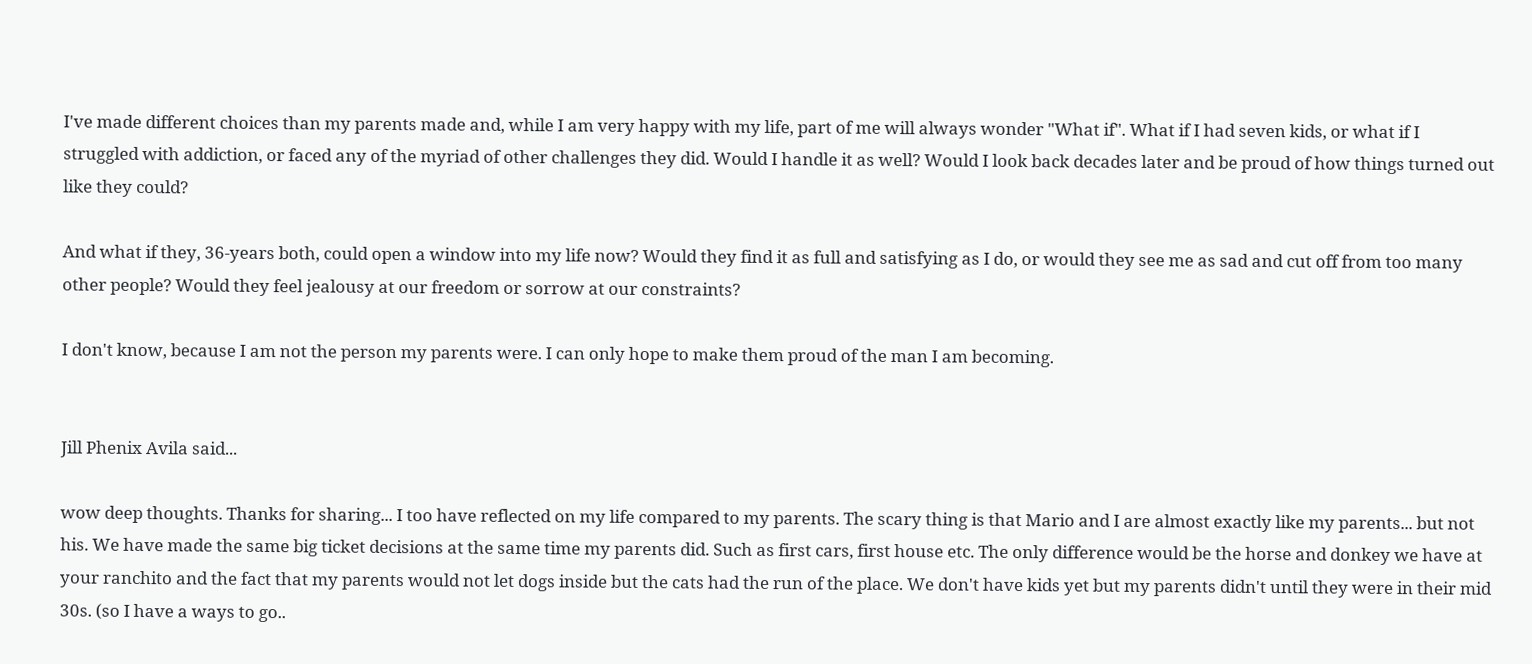I've made different choices than my parents made and, while I am very happy with my life, part of me will always wonder "What if". What if I had seven kids, or what if I struggled with addiction, or faced any of the myriad of other challenges they did. Would I handle it as well? Would I look back decades later and be proud of how things turned out like they could?

And what if they, 36-years both, could open a window into my life now? Would they find it as full and satisfying as I do, or would they see me as sad and cut off from too many other people? Would they feel jealousy at our freedom or sorrow at our constraints?

I don't know, because I am not the person my parents were. I can only hope to make them proud of the man I am becoming.


Jill Phenix Avila said...

wow deep thoughts. Thanks for sharing... I too have reflected on my life compared to my parents. The scary thing is that Mario and I are almost exactly like my parents... but not his. We have made the same big ticket decisions at the same time my parents did. Such as first cars, first house etc. The only difference would be the horse and donkey we have at your ranchito and the fact that my parents would not let dogs inside but the cats had the run of the place. We don't have kids yet but my parents didn't until they were in their mid 30s. (so I have a ways to go..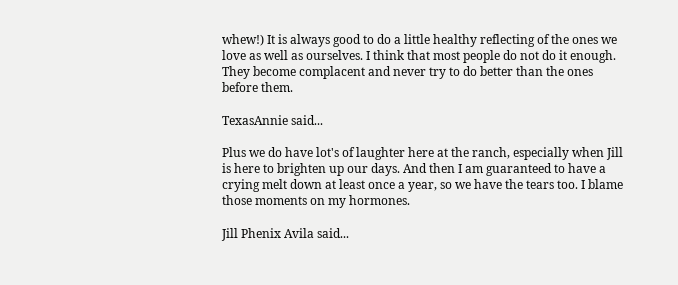whew!) It is always good to do a little healthy reflecting of the ones we love as well as ourselves. I think that most people do not do it enough. They become complacent and never try to do better than the ones before them.

TexasAnnie said...

Plus we do have lot's of laughter here at the ranch, especially when Jill is here to brighten up our days. And then I am guaranteed to have a crying melt down at least once a year, so we have the tears too. I blame those moments on my hormones.

Jill Phenix Avila said...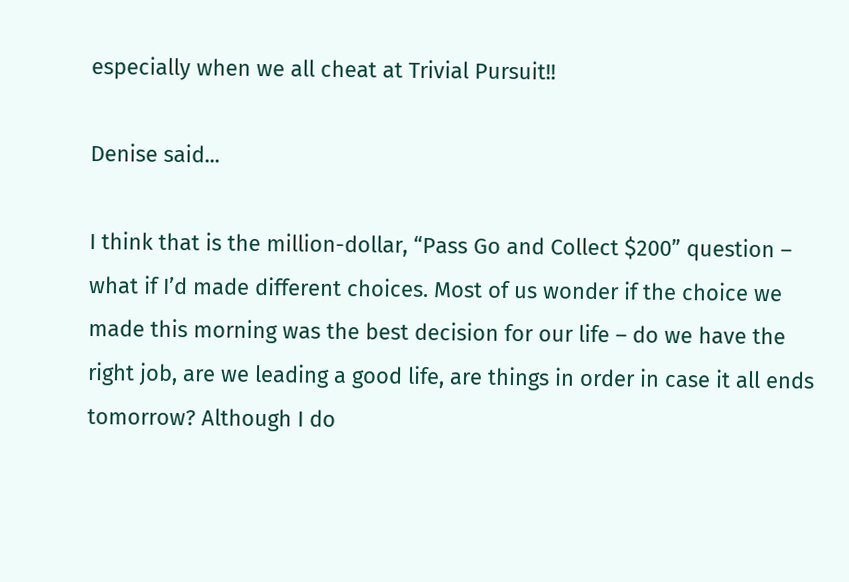especially when we all cheat at Trivial Pursuit!!

Denise said...

I think that is the million-dollar, “Pass Go and Collect $200” question – what if I’d made different choices. Most of us wonder if the choice we made this morning was the best decision for our life – do we have the right job, are we leading a good life, are things in order in case it all ends tomorrow? Although I do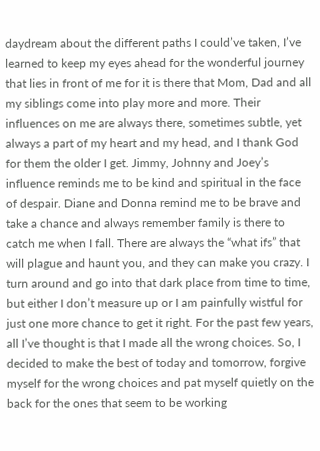daydream about the different paths I could’ve taken, I’ve learned to keep my eyes ahead for the wonderful journey that lies in front of me for it is there that Mom, Dad and all my siblings come into play more and more. Their influences on me are always there, sometimes subtle, yet always a part of my heart and my head, and I thank God for them the older I get. Jimmy, Johnny and Joey’s influence reminds me to be kind and spiritual in the face of despair. Diane and Donna remind me to be brave and take a chance and always remember family is there to catch me when I fall. There are always the “what ifs” that will plague and haunt you, and they can make you crazy. I turn around and go into that dark place from time to time, but either I don’t measure up or I am painfully wistful for just one more chance to get it right. For the past few years, all I’ve thought is that I made all the wrong choices. So, I decided to make the best of today and tomorrow, forgive myself for the wrong choices and pat myself quietly on the back for the ones that seem to be working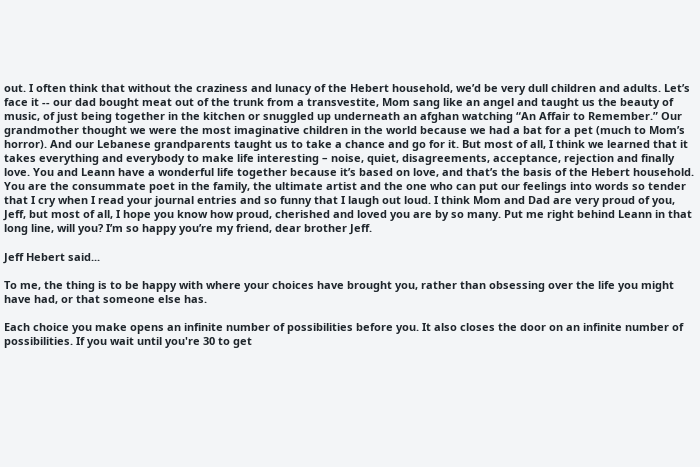out. I often think that without the craziness and lunacy of the Hebert household, we’d be very dull children and adults. Let’s face it -- our dad bought meat out of the trunk from a transvestite, Mom sang like an angel and taught us the beauty of music, of just being together in the kitchen or snuggled up underneath an afghan watching “An Affair to Remember.” Our grandmother thought we were the most imaginative children in the world because we had a bat for a pet (much to Mom’s horror). And our Lebanese grandparents taught us to take a chance and go for it. But most of all, I think we learned that it takes everything and everybody to make life interesting – noise, quiet, disagreements, acceptance, rejection and finally love. You and Leann have a wonderful life together because it’s based on love, and that’s the basis of the Hebert household. You are the consummate poet in the family, the ultimate artist and the one who can put our feelings into words so tender that I cry when I read your journal entries and so funny that I laugh out loud. I think Mom and Dad are very proud of you, Jeff, but most of all, I hope you know how proud, cherished and loved you are by so many. Put me right behind Leann in that long line, will you? I’m so happy you’re my friend, dear brother Jeff.

Jeff Hebert said...

To me, the thing is to be happy with where your choices have brought you, rather than obsessing over the life you might have had, or that someone else has.

Each choice you make opens an infinite number of possibilities before you. It also closes the door on an infinite number of possibilities. If you wait until you're 30 to get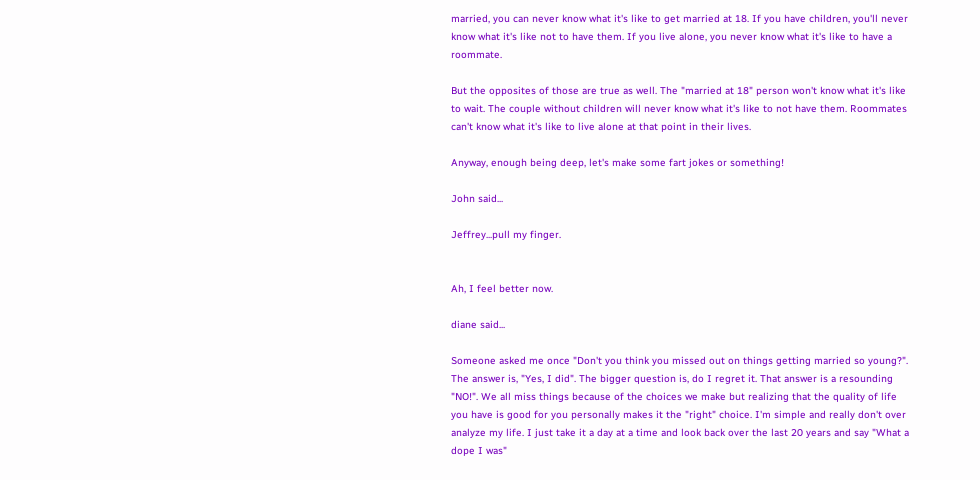married, you can never know what it's like to get married at 18. If you have children, you'll never know what it's like not to have them. If you live alone, you never know what it's like to have a roommate.

But the opposites of those are true as well. The "married at 18" person won't know what it's like to wait. The couple without children will never know what it's like to not have them. Roommates can't know what it's like to live alone at that point in their lives.

Anyway, enough being deep, let's make some fart jokes or something!

John said...

Jeffrey...pull my finger.


Ah, I feel better now.

diane said...

Someone asked me once "Don't you think you missed out on things getting married so young?". The answer is, "Yes, I did". The bigger question is, do I regret it. That answer is a resounding "NO!". We all miss things because of the choices we make but realizing that the quality of life you have is good for you personally makes it the "right" choice. I'm simple and really don't over analyze my life. I just take it a day at a time and look back over the last 20 years and say "What a dope I was"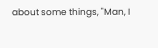about some things, "Man, I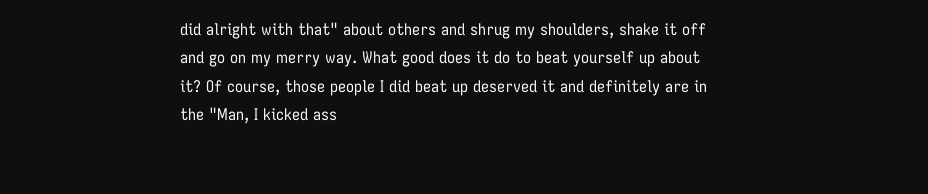did alright with that" about others and shrug my shoulders, shake it off and go on my merry way. What good does it do to beat yourself up about it? Of course, those people I did beat up deserved it and definitely are in the "Man, I kicked ass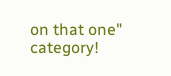on that one" category!